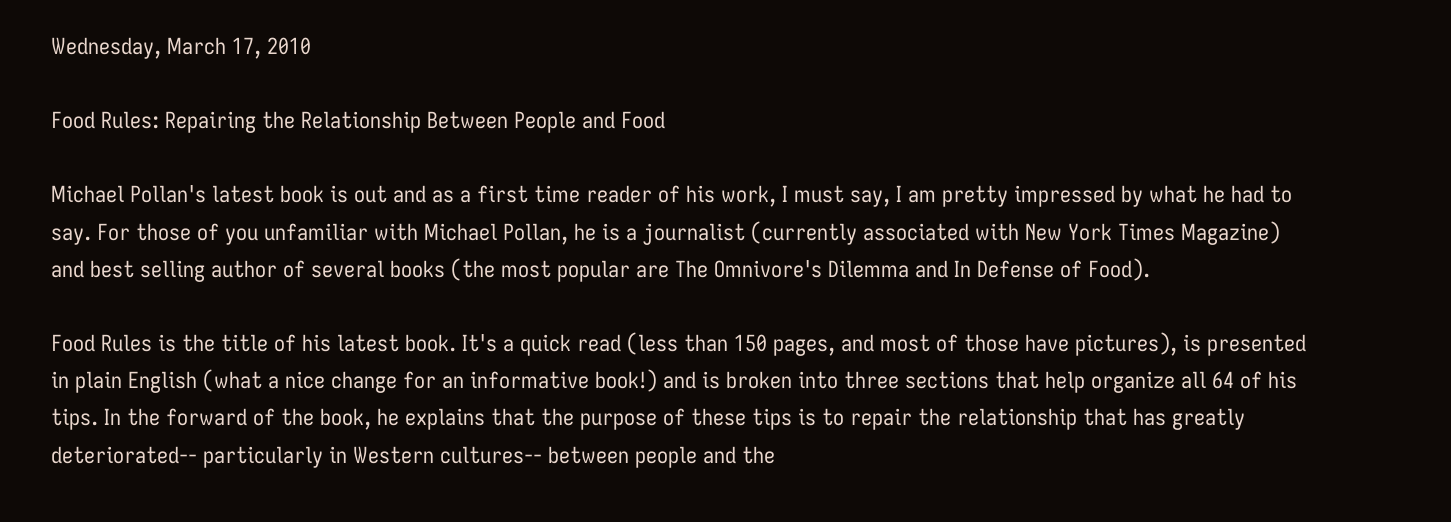Wednesday, March 17, 2010

Food Rules: Repairing the Relationship Between People and Food

Michael Pollan's latest book is out and as a first time reader of his work, I must say, I am pretty impressed by what he had to say. For those of you unfamiliar with Michael Pollan, he is a journalist (currently associated with New York Times Magazine) and best selling author of several books (the most popular are The Omnivore's Dilemma and In Defense of Food).

Food Rules is the title of his latest book. It's a quick read (less than 150 pages, and most of those have pictures), is presented in plain English (what a nice change for an informative book!) and is broken into three sections that help organize all 64 of his tips. In the forward of the book, he explains that the purpose of these tips is to repair the relationship that has greatly deteriorated-- particularly in Western cultures-- between people and the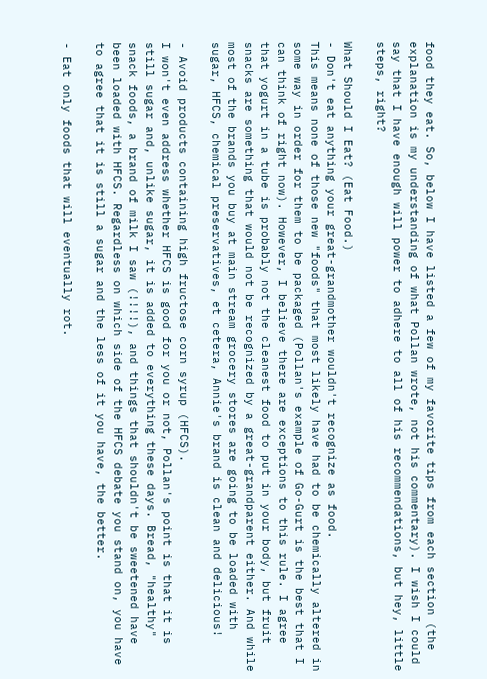food they eat. So, below I have listed a few of my favorite tips from each section (the explanation is my understanding of what Pollan wrote, not his commentary). I wish I could say that I have enough will power to adhere to all of his recommendations, but hey, little steps, right?

What Should I Eat? (Eat Food.)
- Don't eat anything your great-grandmother wouldn't recognize as food.
This means none of those new "foods" that most likely have had to be chemically altered in some way in order for them to be packaged (Pollan's example of Go-Gurt is the best that I can think of right now). However, I believe there are exceptions to this rule. I agree that yogurt in a tube is probably not the cleanest food to put in your body, but fruit snacks are something that would not be recognized by a great-grandparent either. And while most of the brands you buy at main stream grocery stores are going to be loaded with sugar, HFCS, chemical preservatives, et cetera, Annie's brand is clean and delicious!

- Avoid products containing high fructose corn syrup (HFCS).
I won't even address whether HFCS is good for you or not, Pollan's point is that it is still sugar and, unlike sugar, it is added to everything these days. Bread, "healthy" snack foods, a brand of milk I saw (!!!!), and things that shouldn't be sweetened have been loaded with HFCS. Regardless on which side of the HFCS debate you stand on, you have to agree that it is still a sugar and the less of it you have, the better.

- Eat only foods that will eventually rot.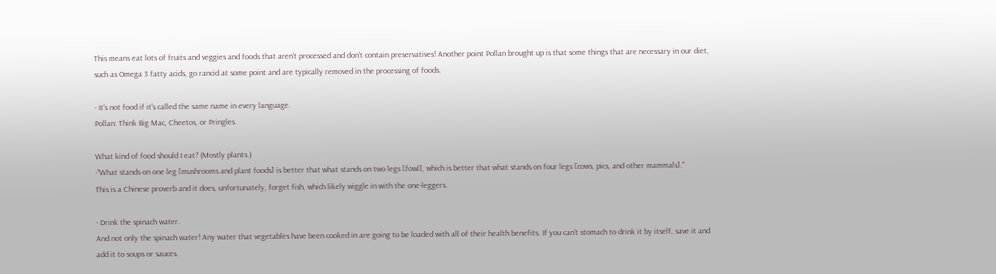This means eat lots of fruits and veggies and foods that aren't processed and don't contain preservatives! Another point Pollan brought up is that some things that are necessary in our diet, such as Omega 3 fatty acids, go rancid at some point and are typically removed in the processing of foods.

- It's not food if it's called the same name in every language.
Pollan: Think Big Mac, Cheetos, or Pringles.

What kind of food should I eat? (Mostly plants.)
-"What stands on one leg [mushrooms and plant foods] is better that what stands on two legs [fowl], which is better that what stands on four legs [cows, pics, and other mammals]."
This is a Chinese proverb and it does, unfortunately, forget fish, which likely wiggle in with the one-leggers.

- Drink the spinach water.
And not only the spinach water! Any water that vegetables have been cooked in are going to be loaded with all of their health benefits. If you can't stomach to drink it by itself, save it and add it to soups or sauces.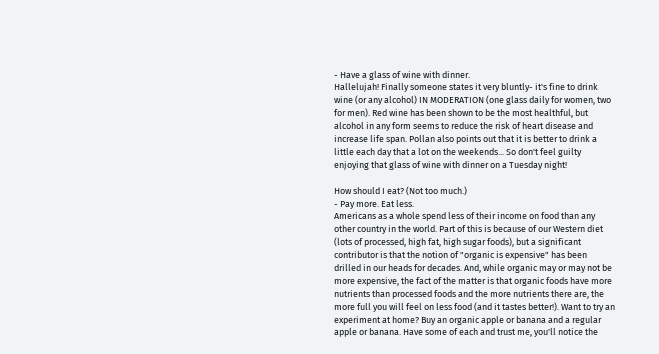- Have a glass of wine with dinner.
Hallelujah! Finally someone states it very bluntly- it's fine to drink wine (or any alcohol) IN MODERATION (one glass daily for women, two for men). Red wine has been shown to be the most healthful, but alcohol in any form seems to reduce the risk of heart disease and increase life span. Pollan also points out that it is better to drink a little each day that a lot on the weekends... So don't feel guilty enjoying that glass of wine with dinner on a Tuesday night!

How should I eat? (Not too much.)
- Pay more. Eat less.
Americans as a whole spend less of their income on food than any other country in the world. Part of this is because of our Western diet (lots of processed, high fat, high sugar foods), but a significant contributor is that the notion of "organic is expensive" has been drilled in our heads for decades. And, while organic may or may not be more expensive, the fact of the matter is that organic foods have more nutrients than processed foods and the more nutrients there are, the more full you will feel on less food (and it tastes better!). Want to try an experiment at home? Buy an organic apple or banana and a regular apple or banana. Have some of each and trust me, you'll notice the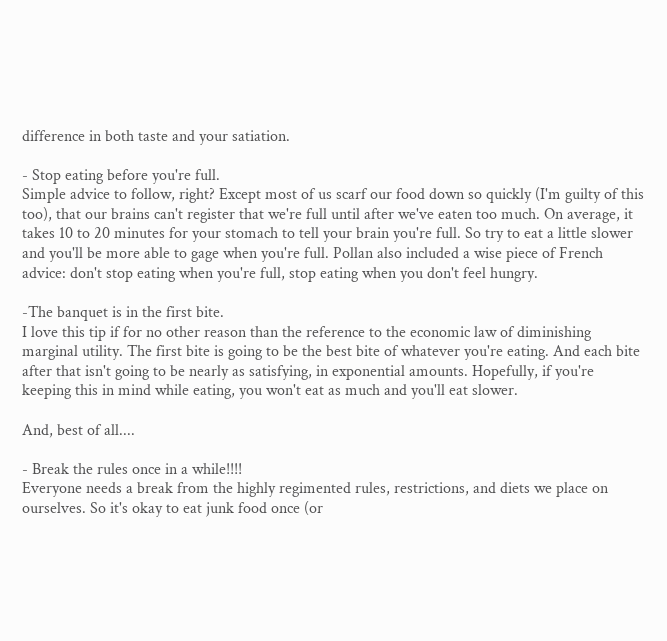difference in both taste and your satiation.

- Stop eating before you're full.
Simple advice to follow, right? Except most of us scarf our food down so quickly (I'm guilty of this too), that our brains can't register that we're full until after we've eaten too much. On average, it takes 10 to 20 minutes for your stomach to tell your brain you're full. So try to eat a little slower and you'll be more able to gage when you're full. Pollan also included a wise piece of French advice: don't stop eating when you're full, stop eating when you don't feel hungry.

-The banquet is in the first bite.
I love this tip if for no other reason than the reference to the economic law of diminishing marginal utility. The first bite is going to be the best bite of whatever you're eating. And each bite after that isn't going to be nearly as satisfying, in exponential amounts. Hopefully, if you're keeping this in mind while eating, you won't eat as much and you'll eat slower.

And, best of all....

- Break the rules once in a while!!!!
Everyone needs a break from the highly regimented rules, restrictions, and diets we place on ourselves. So it's okay to eat junk food once (or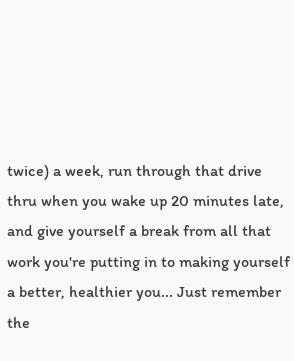twice) a week, run through that drive thru when you wake up 20 minutes late, and give yourself a break from all that work you're putting in to making yourself a better, healthier you... Just remember the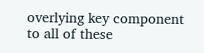overlying key component to all of these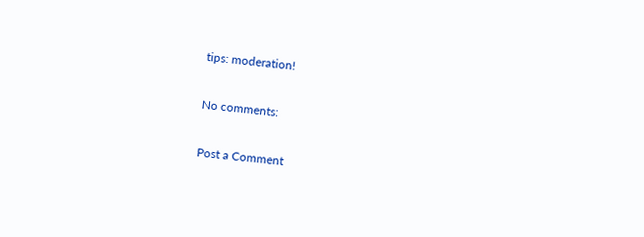tips: moderation!

No comments:

Post a Comment